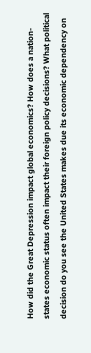How did the Great Depression impact global economics? How does a nation-states economic status often impact their foreign policy decisions? What political decision do you see the United States makes due its economic dependency on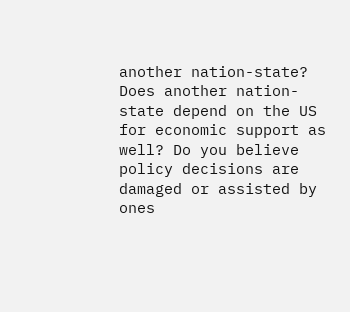another nation-state? Does another nation-state depend on the US for economic support as well? Do you believe policy decisions are damaged or assisted by ones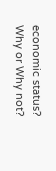economic status? Why or Why not?